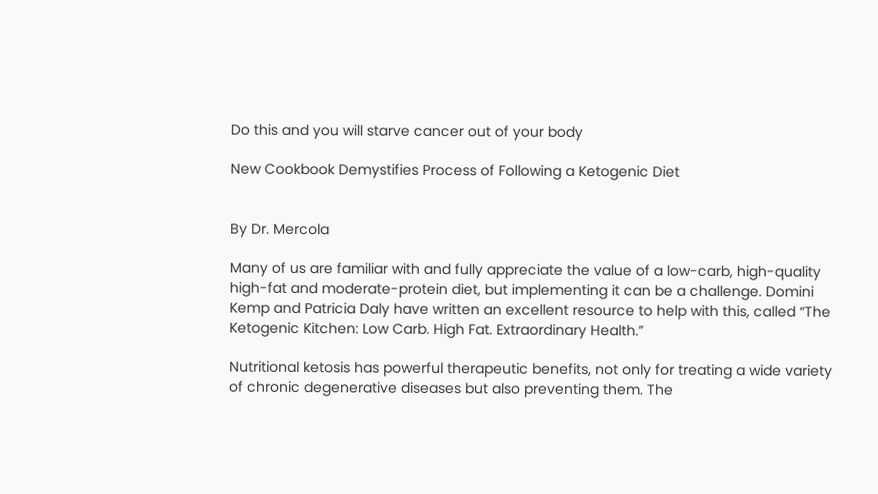Do this and you will starve cancer out of your body

New Cookbook Demystifies Process of Following a Ketogenic Diet


By Dr. Mercola

Many of us are familiar with and fully appreciate the value of a low-carb, high-quality high-fat and moderate-protein diet, but implementing it can be a challenge. Domini Kemp and Patricia Daly have written an excellent resource to help with this, called “The Ketogenic Kitchen: Low Carb. High Fat. Extraordinary Health.”

Nutritional ketosis has powerful therapeutic benefits, not only for treating a wide variety of chronic degenerative diseases but also preventing them. The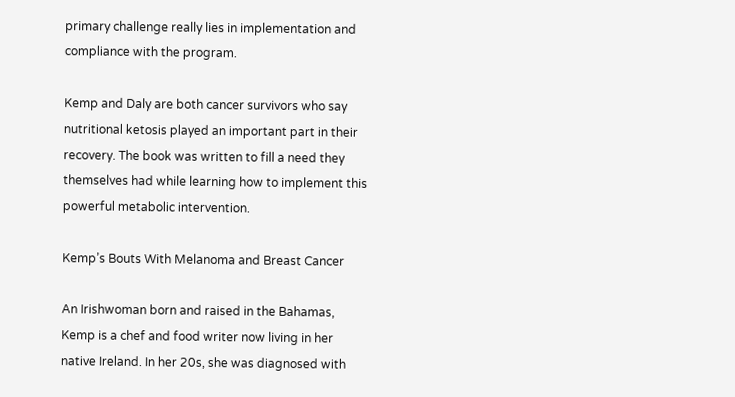primary challenge really lies in implementation and compliance with the program.

Kemp and Daly are both cancer survivors who say nutritional ketosis played an important part in their recovery. The book was written to fill a need they themselves had while learning how to implement this powerful metabolic intervention.

Kemp’s Bouts With Melanoma and Breast Cancer

An Irishwoman born and raised in the Bahamas, Kemp is a chef and food writer now living in her native Ireland. In her 20s, she was diagnosed with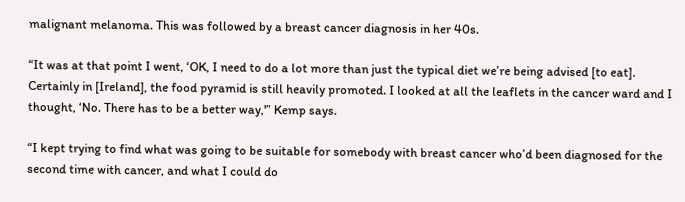malignant melanoma. This was followed by a breast cancer diagnosis in her 40s.

“It was at that point I went, ‘OK, I need to do a lot more than just the typical diet we’re being advised [to eat]. Certainly in [Ireland], the food pyramid is still heavily promoted. I looked at all the leaflets in the cancer ward and I thought, ‘No. There has to be a better way,'” Kemp says.

“I kept trying to find what was going to be suitable for somebody with breast cancer who’d been diagnosed for the second time with cancer, and what I could do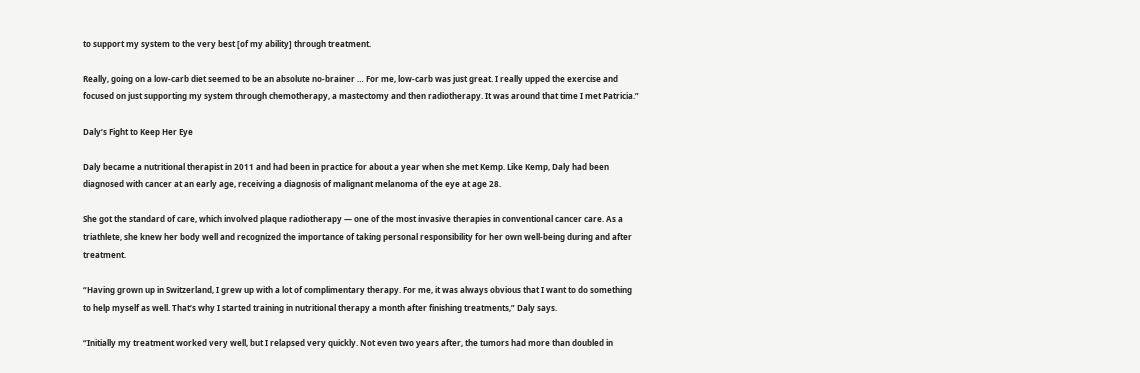to support my system to the very best [of my ability] through treatment.

Really, going on a low-carb diet seemed to be an absolute no-brainer … For me, low-carb was just great. I really upped the exercise and focused on just supporting my system through chemotherapy, a mastectomy and then radiotherapy. It was around that time I met Patricia.”

Daly’s Fight to Keep Her Eye

Daly became a nutritional therapist in 2011 and had been in practice for about a year when she met Kemp. Like Kemp, Daly had been diagnosed with cancer at an early age, receiving a diagnosis of malignant melanoma of the eye at age 28.

She got the standard of care, which involved plaque radiotherapy — one of the most invasive therapies in conventional cancer care. As a triathlete, she knew her body well and recognized the importance of taking personal responsibility for her own well-being during and after treatment.

“Having grown up in Switzerland, I grew up with a lot of complimentary therapy. For me, it was always obvious that I want to do something to help myself as well. That’s why I started training in nutritional therapy a month after finishing treatments,” Daly says.

“Initially my treatment worked very well, but I relapsed very quickly. Not even two years after, the tumors had more than doubled in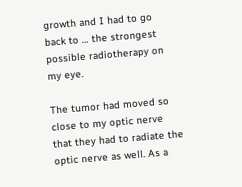growth and I had to go back to … the strongest possible radiotherapy on my eye.

The tumor had moved so close to my optic nerve that they had to radiate the optic nerve as well. As a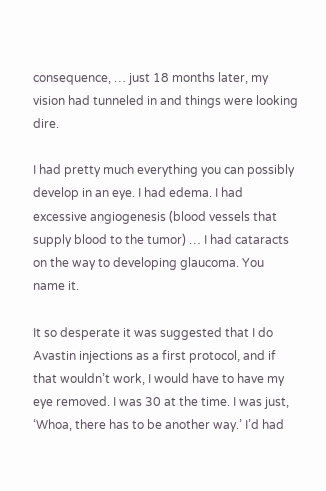consequence, … just 18 months later, my vision had tunneled in and things were looking dire.

I had pretty much everything you can possibly develop in an eye. I had edema. I had excessive angiogenesis (blood vessels that supply blood to the tumor) … I had cataracts on the way to developing glaucoma. You name it.

It so desperate it was suggested that I do Avastin injections as a first protocol, and if that wouldn’t work, I would have to have my eye removed. I was 30 at the time. I was just, ‘Whoa, there has to be another way.’ I’d had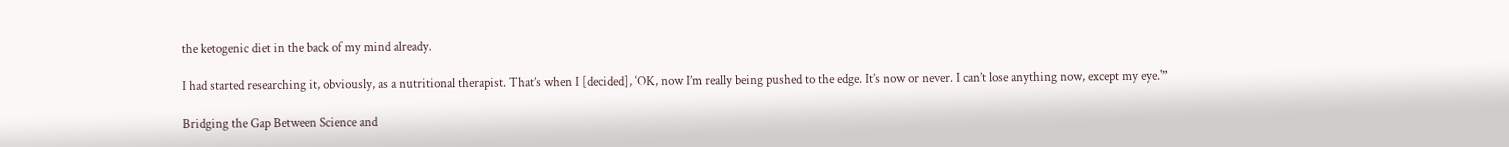the ketogenic diet in the back of my mind already.

I had started researching it, obviously, as a nutritional therapist. That’s when I [decided], ‘OK, now I’m really being pushed to the edge. It’s now or never. I can’t lose anything now, except my eye.'”

Bridging the Gap Between Science and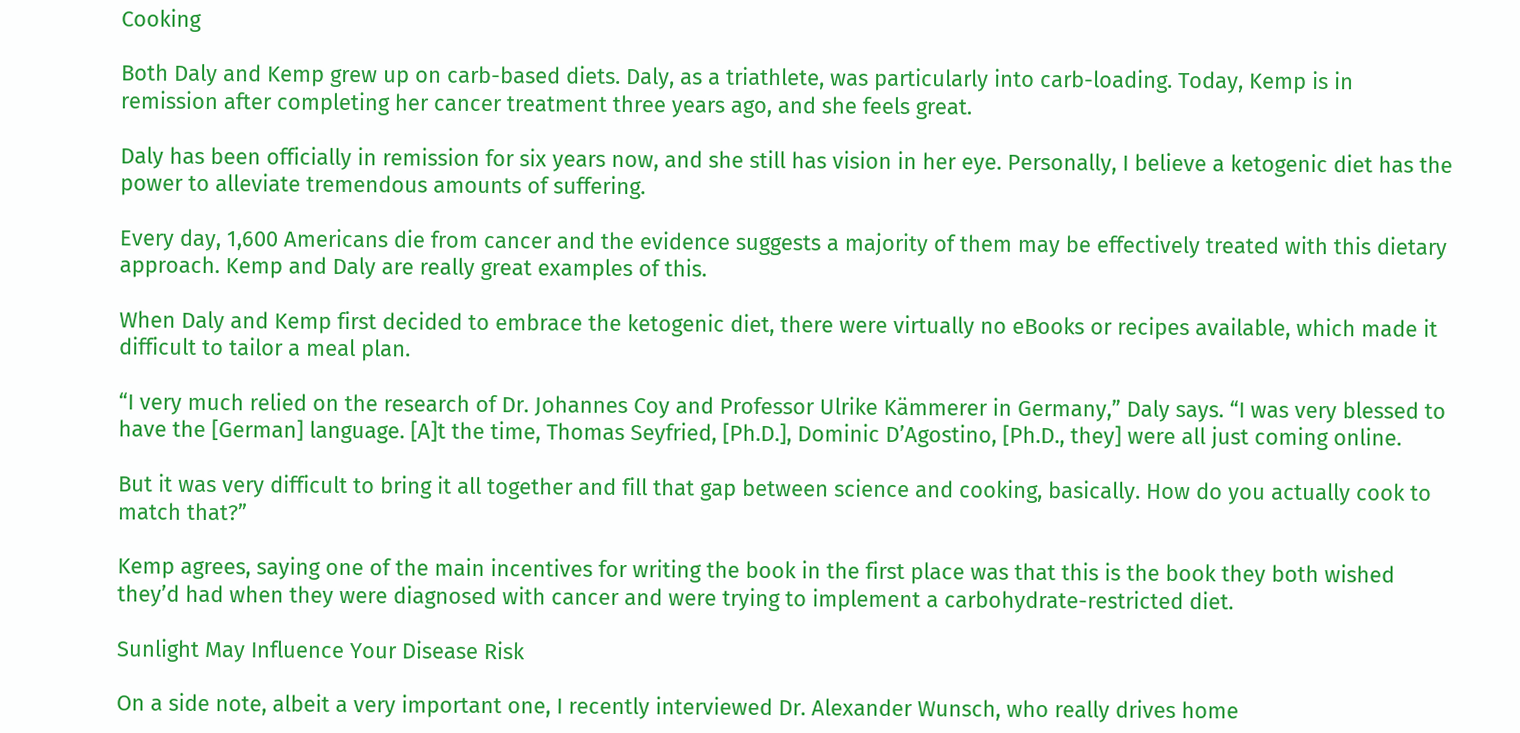Cooking

Both Daly and Kemp grew up on carb-based diets. Daly, as a triathlete, was particularly into carb-loading. Today, Kemp is in remission after completing her cancer treatment three years ago, and she feels great.

Daly has been officially in remission for six years now, and she still has vision in her eye. Personally, I believe a ketogenic diet has the power to alleviate tremendous amounts of suffering.

Every day, 1,600 Americans die from cancer and the evidence suggests a majority of them may be effectively treated with this dietary approach. Kemp and Daly are really great examples of this.

When Daly and Kemp first decided to embrace the ketogenic diet, there were virtually no eBooks or recipes available, which made it difficult to tailor a meal plan.

“I very much relied on the research of Dr. Johannes Coy and Professor Ulrike Kämmerer in Germany,” Daly says. “I was very blessed to have the [German] language. [A]t the time, Thomas Seyfried, [Ph.D.], Dominic D’Agostino, [Ph.D., they] were all just coming online.

But it was very difficult to bring it all together and fill that gap between science and cooking, basically. How do you actually cook to match that?”

Kemp agrees, saying one of the main incentives for writing the book in the first place was that this is the book they both wished they’d had when they were diagnosed with cancer and were trying to implement a carbohydrate-restricted diet.

Sunlight May Influence Your Disease Risk

On a side note, albeit a very important one, I recently interviewed Dr. Alexander Wunsch, who really drives home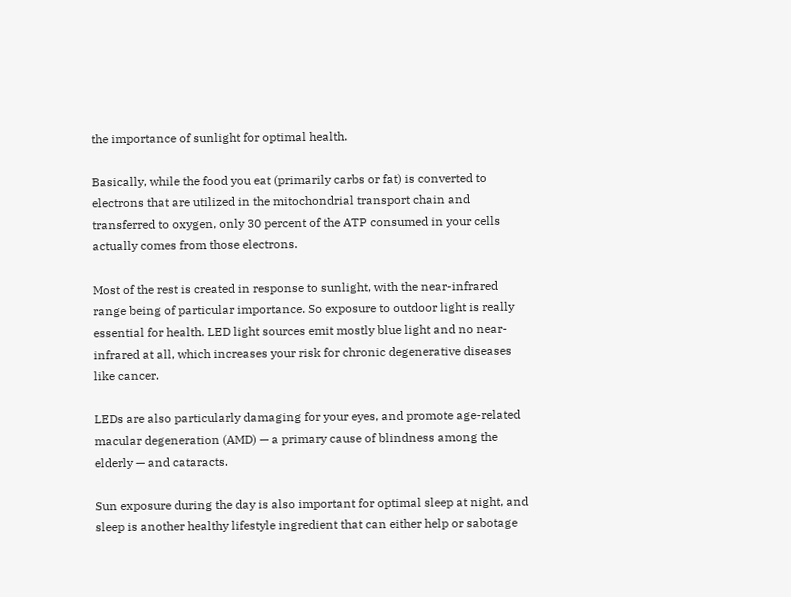the importance of sunlight for optimal health.

Basically, while the food you eat (primarily carbs or fat) is converted to electrons that are utilized in the mitochondrial transport chain and transferred to oxygen, only 30 percent of the ATP consumed in your cells actually comes from those electrons.

Most of the rest is created in response to sunlight, with the near-infrared range being of particular importance. So exposure to outdoor light is really essential for health. LED light sources emit mostly blue light and no near-infrared at all, which increases your risk for chronic degenerative diseases like cancer.

LEDs are also particularly damaging for your eyes, and promote age-related macular degeneration (AMD) — a primary cause of blindness among the elderly — and cataracts.

Sun exposure during the day is also important for optimal sleep at night, and sleep is another healthy lifestyle ingredient that can either help or sabotage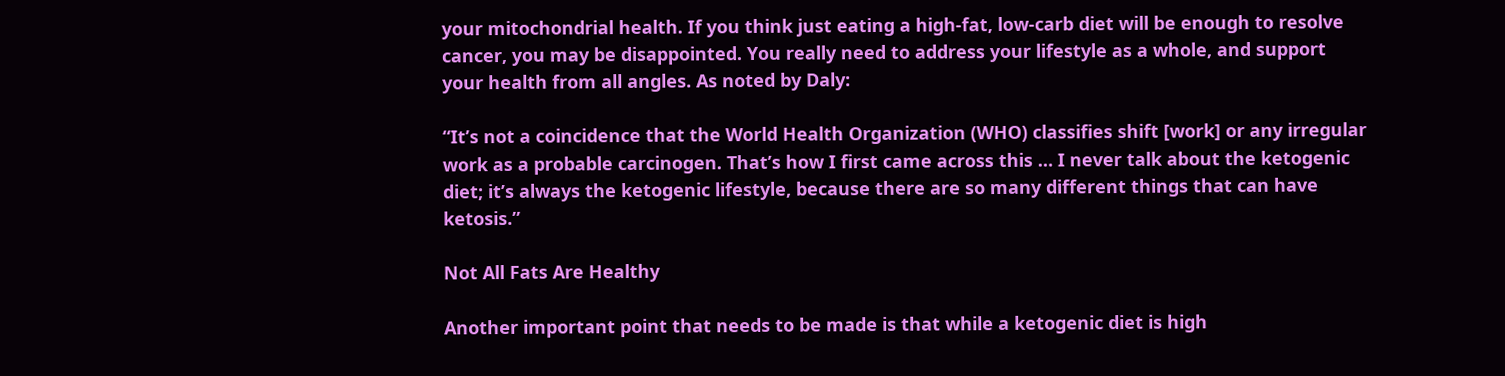your mitochondrial health. If you think just eating a high-fat, low-carb diet will be enough to resolve cancer, you may be disappointed. You really need to address your lifestyle as a whole, and support your health from all angles. As noted by Daly:

“It’s not a coincidence that the World Health Organization (WHO) classifies shift [work] or any irregular work as a probable carcinogen. That’s how I first came across this … I never talk about the ketogenic diet; it’s always the ketogenic lifestyle, because there are so many different things that can have ketosis.”

Not All Fats Are Healthy

Another important point that needs to be made is that while a ketogenic diet is high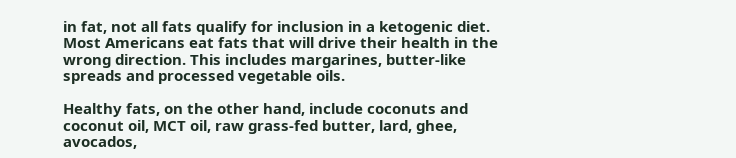in fat, not all fats qualify for inclusion in a ketogenic diet. Most Americans eat fats that will drive their health in the wrong direction. This includes margarines, butter-like spreads and processed vegetable oils.

Healthy fats, on the other hand, include coconuts and coconut oil, MCT oil, raw grass-fed butter, lard, ghee, avocados,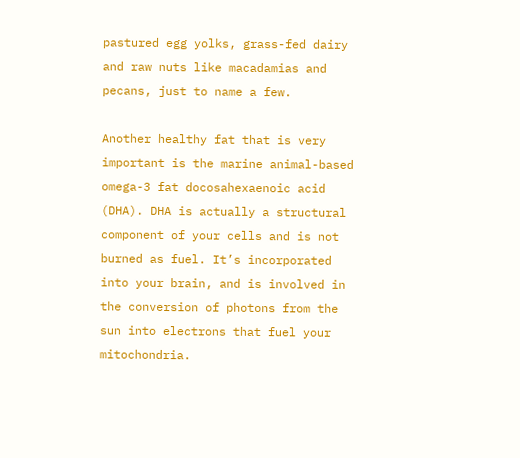pastured egg yolks, grass-fed dairy and raw nuts like macadamias and pecans, just to name a few.

Another healthy fat that is very important is the marine animal-based omega-3 fat docosahexaenoic acid (DHA). DHA is actually a structural component of your cells and is not burned as fuel. It’s incorporated into your brain, and is involved in the conversion of photons from the sun into electrons that fuel your mitochondria.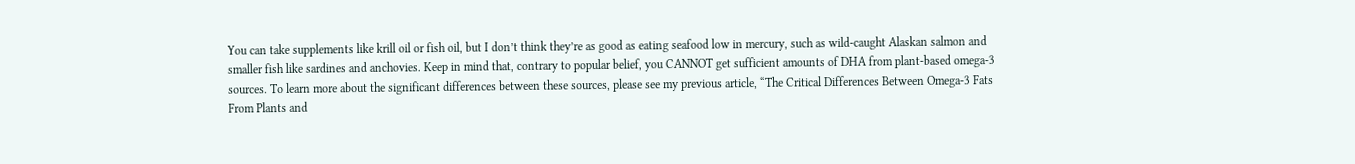You can take supplements like krill oil or fish oil, but I don’t think they’re as good as eating seafood low in mercury, such as wild-caught Alaskan salmon and smaller fish like sardines and anchovies. Keep in mind that, contrary to popular belief, you CANNOT get sufficient amounts of DHA from plant-based omega-3 sources. To learn more about the significant differences between these sources, please see my previous article, “The Critical Differences Between Omega-3 Fats From Plants and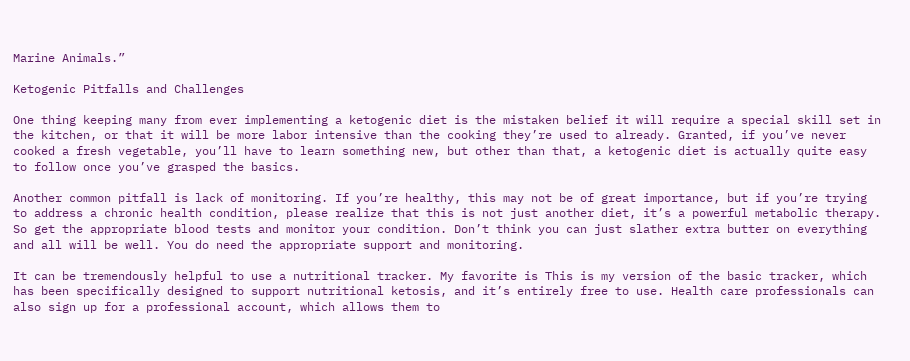Marine Animals.”

Ketogenic Pitfalls and Challenges

One thing keeping many from ever implementing a ketogenic diet is the mistaken belief it will require a special skill set in the kitchen, or that it will be more labor intensive than the cooking they’re used to already. Granted, if you’ve never cooked a fresh vegetable, you’ll have to learn something new, but other than that, a ketogenic diet is actually quite easy to follow once you’ve grasped the basics.

Another common pitfall is lack of monitoring. If you’re healthy, this may not be of great importance, but if you’re trying to address a chronic health condition, please realize that this is not just another diet, it’s a powerful metabolic therapy. So get the appropriate blood tests and monitor your condition. Don’t think you can just slather extra butter on everything and all will be well. You do need the appropriate support and monitoring.

It can be tremendously helpful to use a nutritional tracker. My favorite is This is my version of the basic tracker, which has been specifically designed to support nutritional ketosis, and it’s entirely free to use. Health care professionals can also sign up for a professional account, which allows them to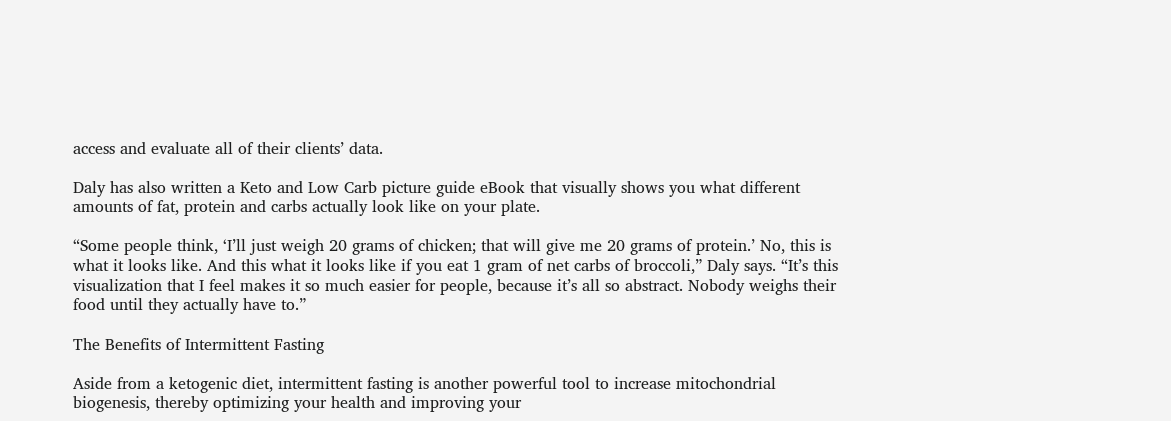access and evaluate all of their clients’ data.

Daly has also written a Keto and Low Carb picture guide eBook that visually shows you what different amounts of fat, protein and carbs actually look like on your plate.

“Some people think, ‘I’ll just weigh 20 grams of chicken; that will give me 20 grams of protein.’ No, this is what it looks like. And this what it looks like if you eat 1 gram of net carbs of broccoli,” Daly says. “It’s this visualization that I feel makes it so much easier for people, because it’s all so abstract. Nobody weighs their food until they actually have to.”

The Benefits of Intermittent Fasting

Aside from a ketogenic diet, intermittent fasting is another powerful tool to increase mitochondrial biogenesis, thereby optimizing your health and improving your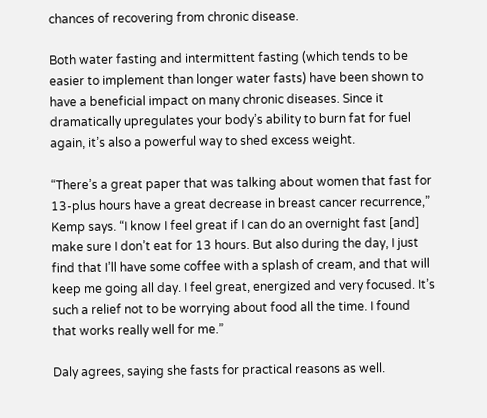chances of recovering from chronic disease.

Both water fasting and intermittent fasting (which tends to be easier to implement than longer water fasts) have been shown to have a beneficial impact on many chronic diseases. Since it dramatically upregulates your body’s ability to burn fat for fuel again, it’s also a powerful way to shed excess weight.

“There’s a great paper that was talking about women that fast for 13-plus hours have a great decrease in breast cancer recurrence,” Kemp says. “I know I feel great if I can do an overnight fast [and] make sure I don’t eat for 13 hours. But also during the day, I just find that I’ll have some coffee with a splash of cream, and that will keep me going all day. I feel great, energized and very focused. It’s such a relief not to be worrying about food all the time. I found that works really well for me.”

Daly agrees, saying she fasts for practical reasons as well.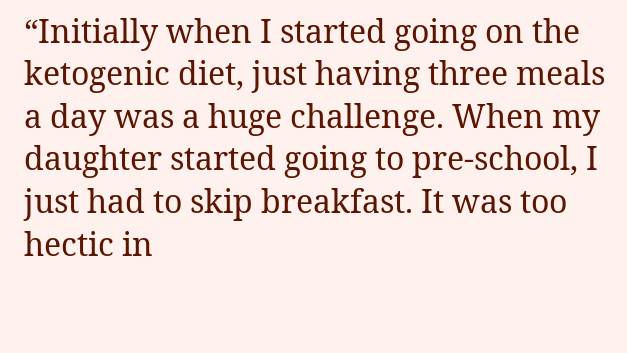“Initially when I started going on the ketogenic diet, just having three meals a day was a huge challenge. When my daughter started going to pre-school, I just had to skip breakfast. It was too hectic in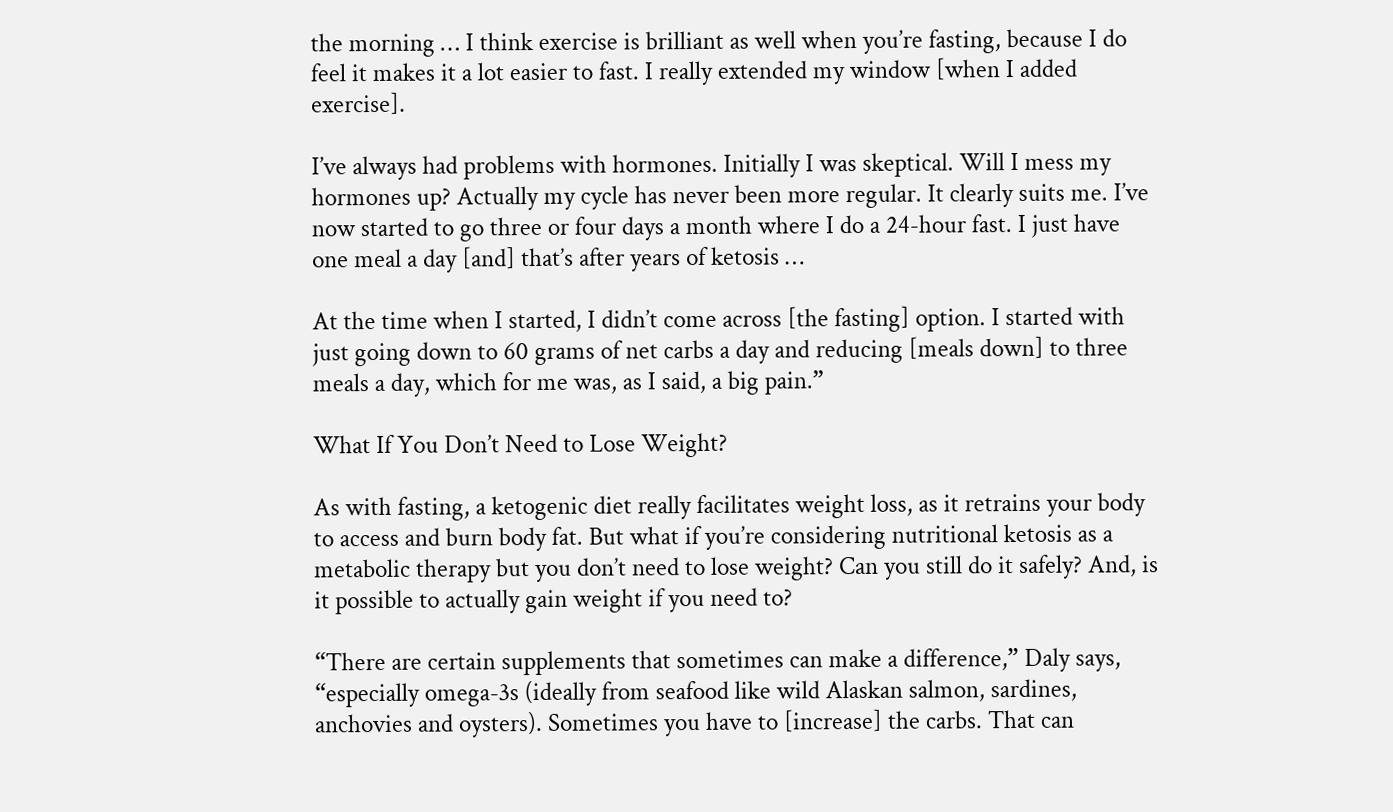the morning … I think exercise is brilliant as well when you’re fasting, because I do feel it makes it a lot easier to fast. I really extended my window [when I added exercise].

I’ve always had problems with hormones. Initially I was skeptical. Will I mess my hormones up? Actually my cycle has never been more regular. It clearly suits me. I’ve now started to go three or four days a month where I do a 24-hour fast. I just have one meal a day [and] that’s after years of ketosis …

At the time when I started, I didn’t come across [the fasting] option. I started with just going down to 60 grams of net carbs a day and reducing [meals down] to three meals a day, which for me was, as I said, a big pain.”

What If You Don’t Need to Lose Weight?

As with fasting, a ketogenic diet really facilitates weight loss, as it retrains your body to access and burn body fat. But what if you’re considering nutritional ketosis as a metabolic therapy but you don’t need to lose weight? Can you still do it safely? And, is it possible to actually gain weight if you need to?

“There are certain supplements that sometimes can make a difference,” Daly says, “especially omega-3s (ideally from seafood like wild Alaskan salmon, sardines, anchovies and oysters). Sometimes you have to [increase] the carbs. That can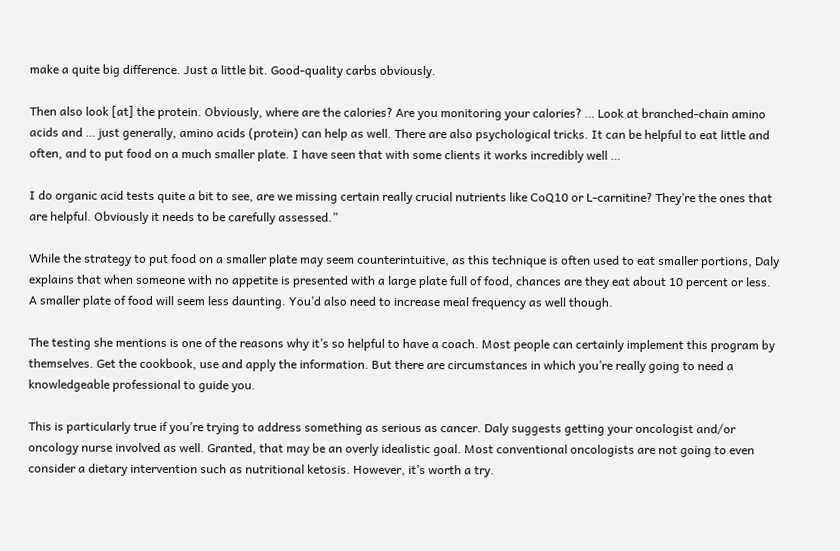make a quite big difference. Just a little bit. Good-quality carbs obviously.

Then also look [at] the protein. Obviously, where are the calories? Are you monitoring your calories? … Look at branched-chain amino acids and … just generally, amino acids (protein) can help as well. There are also psychological tricks. It can be helpful to eat little and often, and to put food on a much smaller plate. I have seen that with some clients it works incredibly well …

I do organic acid tests quite a bit to see, are we missing certain really crucial nutrients like CoQ10 or L-carnitine? They’re the ones that are helpful. Obviously it needs to be carefully assessed.”

While the strategy to put food on a smaller plate may seem counterintuitive, as this technique is often used to eat smaller portions, Daly explains that when someone with no appetite is presented with a large plate full of food, chances are they eat about 10 percent or less. A smaller plate of food will seem less daunting. You’d also need to increase meal frequency as well though.

The testing she mentions is one of the reasons why it’s so helpful to have a coach. Most people can certainly implement this program by themselves. Get the cookbook, use and apply the information. But there are circumstances in which you’re really going to need a knowledgeable professional to guide you.

This is particularly true if you’re trying to address something as serious as cancer. Daly suggests getting your oncologist and/or oncology nurse involved as well. Granted, that may be an overly idealistic goal. Most conventional oncologists are not going to even consider a dietary intervention such as nutritional ketosis. However, it’s worth a try.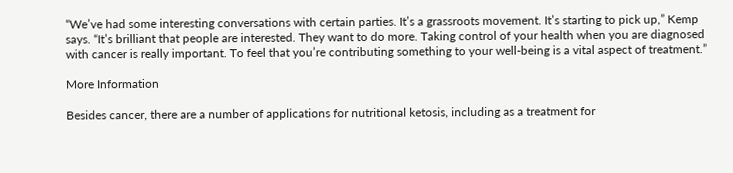“We’ve had some interesting conversations with certain parties. It’s a grassroots movement. It’s starting to pick up,” Kemp says. “It’s brilliant that people are interested. They want to do more. Taking control of your health when you are diagnosed with cancer is really important. To feel that you’re contributing something to your well-being is a vital aspect of treatment.”

More Information

Besides cancer, there are a number of applications for nutritional ketosis, including as a treatment for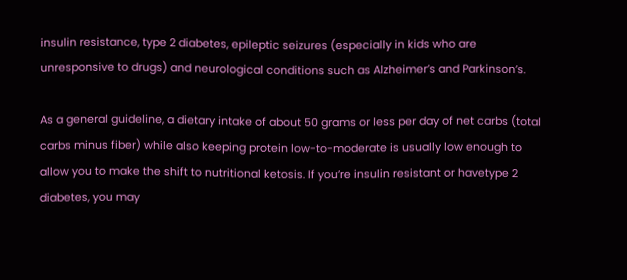insulin resistance, type 2 diabetes, epileptic seizures (especially in kids who are unresponsive to drugs) and neurological conditions such as Alzheimer’s and Parkinson’s.

As a general guideline, a dietary intake of about 50 grams or less per day of net carbs (total carbs minus fiber) while also keeping protein low-to-moderate is usually low enough to allow you to make the shift to nutritional ketosis. If you’re insulin resistant or havetype 2 diabetes, you may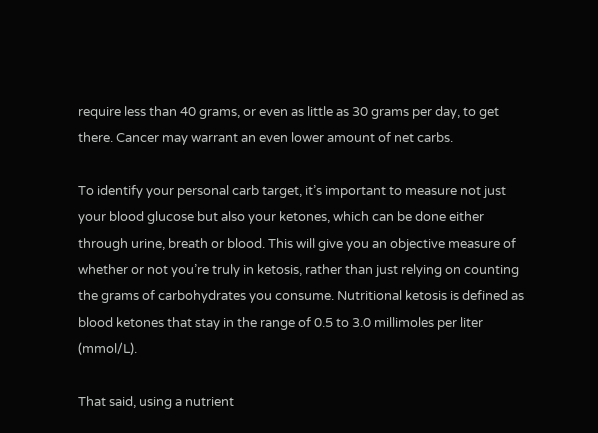require less than 40 grams, or even as little as 30 grams per day, to get there. Cancer may warrant an even lower amount of net carbs.

To identify your personal carb target, it’s important to measure not just your blood glucose but also your ketones, which can be done either through urine, breath or blood. This will give you an objective measure of whether or not you’re truly in ketosis, rather than just relying on counting the grams of carbohydrates you consume. Nutritional ketosis is defined as blood ketones that stay in the range of 0.5 to 3.0 millimoles per liter (mmol/L).

That said, using a nutrient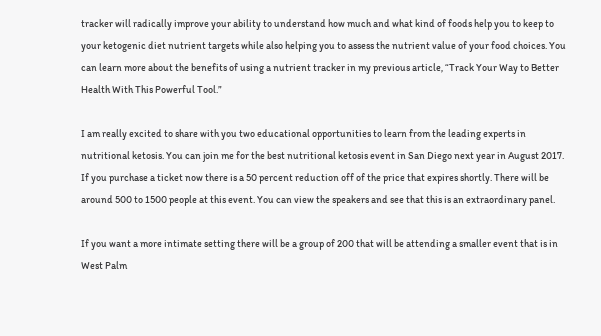tracker will radically improve your ability to understand how much and what kind of foods help you to keep to your ketogenic diet nutrient targets while also helping you to assess the nutrient value of your food choices. You can learn more about the benefits of using a nutrient tracker in my previous article, “Track Your Way to Better Health With This Powerful Tool.”

I am really excited to share with you two educational opportunities to learn from the leading experts in nutritional ketosis. You can join me for the best nutritional ketosis event in San Diego next year in August 2017. If you purchase a ticket now there is a 50 percent reduction off of the price that expires shortly. There will be around 500 to 1500 people at this event. You can view the speakers and see that this is an extraordinary panel.

If you want a more intimate setting there will be a group of 200 that will be attending a smaller event that is in West Palm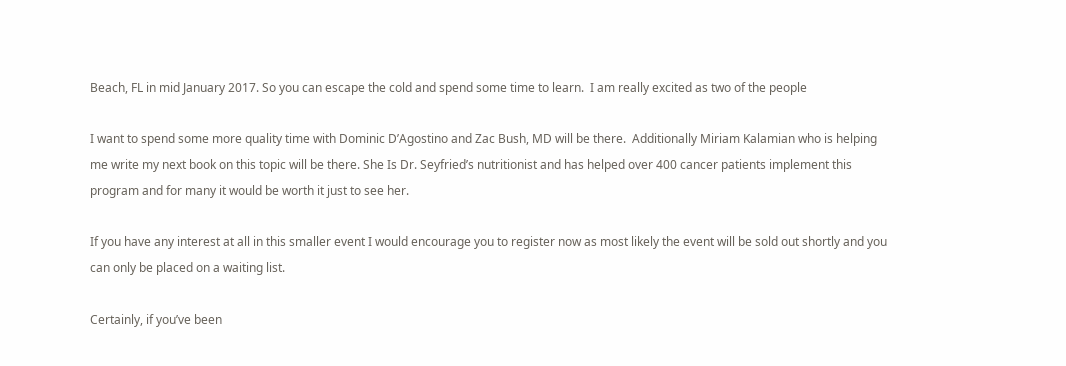Beach, FL in mid January 2017. So you can escape the cold and spend some time to learn.  I am really excited as two of the people

I want to spend some more quality time with Dominic D’Agostino and Zac Bush, MD will be there.  Additionally Miriam Kalamian who is helping me write my next book on this topic will be there. She Is Dr. Seyfried’s nutritionist and has helped over 400 cancer patients implement this program and for many it would be worth it just to see her.

If you have any interest at all in this smaller event I would encourage you to register now as most likely the event will be sold out shortly and you can only be placed on a waiting list.

Certainly, if you’ve been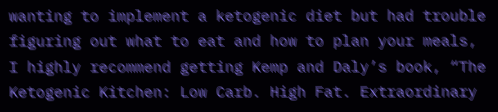wanting to implement a ketogenic diet but had trouble figuring out what to eat and how to plan your meals, I highly recommend getting Kemp and Daly’s book, “The Ketogenic Kitchen: Low Carb. High Fat. Extraordinary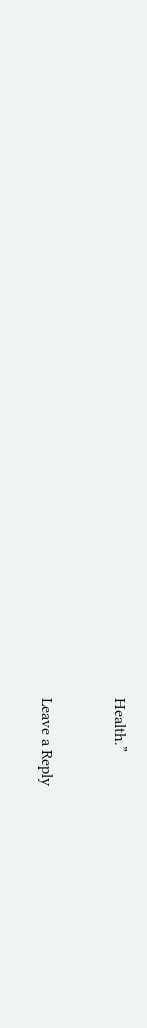Health.”


Leave a Reply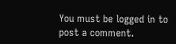You must be logged in to post a comment.